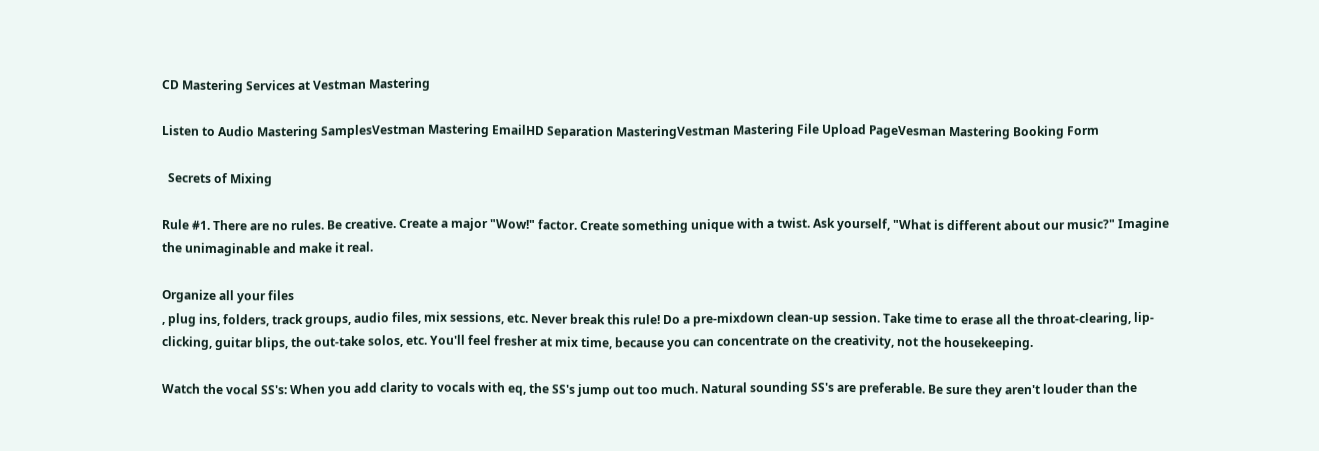CD Mastering Services at Vestman Mastering

Listen to Audio Mastering SamplesVestman Mastering EmailHD Separation MasteringVestman Mastering File Upload PageVesman Mastering Booking Form

  Secrets of Mixing

Rule #1. There are no rules. Be creative. Create a major "Wow!" factor. Create something unique with a twist. Ask yourself, "What is different about our music?" Imagine the unimaginable and make it real.

Organize all your files
, plug ins, folders, track groups, audio files, mix sessions, etc. Never break this rule! Do a pre-mixdown clean-up session. Take time to erase all the throat-clearing, lip-clicking, guitar blips, the out-take solos, etc. You'll feel fresher at mix time, because you can concentrate on the creativity, not the housekeeping.

Watch the vocal SS's: When you add clarity to vocals with eq, the SS's jump out too much. Natural sounding SS's are preferable. Be sure they aren't louder than the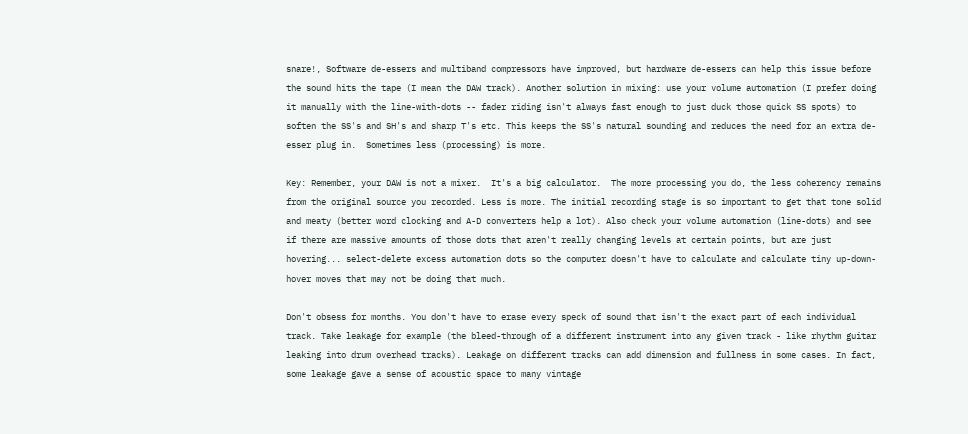snare!, Software de-essers and multiband compressors have improved, but hardware de-essers can help this issue before the sound hits the tape (I mean the DAW track). Another solution in mixing: use your volume automation (I prefer doing it manually with the line-with-dots -- fader riding isn't always fast enough to just duck those quick SS spots) to soften the SS's and SH's and sharp T's etc. This keeps the SS's natural sounding and reduces the need for an extra de-esser plug in.  Sometimes less (processing) is more.

Key: Remember, your DAW is not a mixer.  It's a big calculator.  The more processing you do, the less coherency remains from the original source you recorded. Less is more. The initial recording stage is so important to get that tone solid and meaty (better word clocking and A-D converters help a lot). Also check your volume automation (line-dots) and see if there are massive amounts of those dots that aren't really changing levels at certain points, but are just hovering... select-delete excess automation dots so the computer doesn't have to calculate and calculate tiny up-down-hover moves that may not be doing that much.

Don't obsess for months. You don't have to erase every speck of sound that isn't the exact part of each individual track. Take leakage for example (the bleed-through of a different instrument into any given track - like rhythm guitar leaking into drum overhead tracks). Leakage on different tracks can add dimension and fullness in some cases. In fact, some leakage gave a sense of acoustic space to many vintage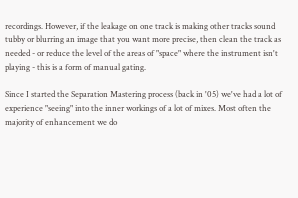recordings. However, if the leakage on one track is making other tracks sound tubby or blurring an image that you want more precise, then clean the track as needed - or reduce the level of the areas of "space" where the instrument isn't playing - this is a form of manual gating.

Since I started the Separation Mastering process (back in '05) we've had a lot of experience "seeing" into the inner workings of a lot of mixes. Most often the majority of enhancement we do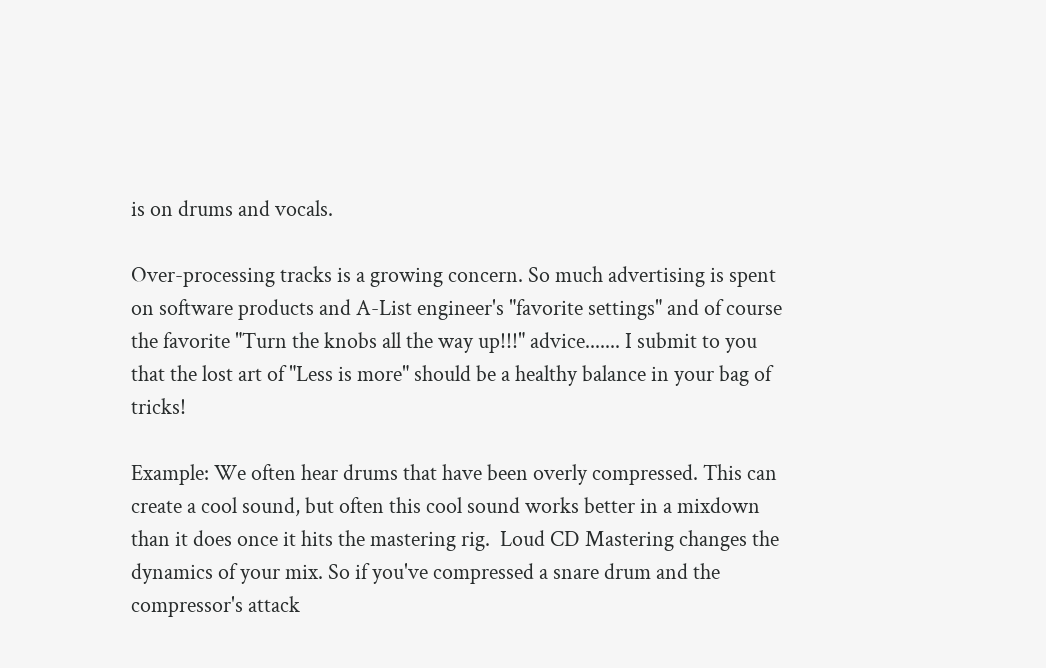is on drums and vocals.

Over-processing tracks is a growing concern. So much advertising is spent on software products and A-List engineer's "favorite settings" and of course the favorite "Turn the knobs all the way up!!!" advice....... I submit to you that the lost art of "Less is more" should be a healthy balance in your bag of tricks!

Example: We often hear drums that have been overly compressed. This can create a cool sound, but often this cool sound works better in a mixdown than it does once it hits the mastering rig.  Loud CD Mastering changes the dynamics of your mix. So if you've compressed a snare drum and the compressor's attack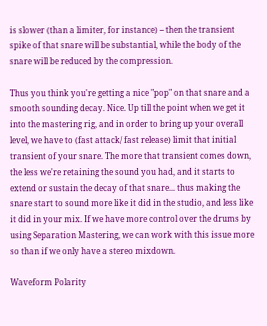is slower (than a limiter, for instance) -- then the transient spike of that snare will be substantial, while the body of the snare will be reduced by the compression.

Thus you think you're getting a nice "pop" on that snare and a smooth sounding decay. Nice. Up till the point when we get it into the mastering rig, and in order to bring up your overall level, we have to (fast attack/ fast release) limit that initial transient of your snare. The more that transient comes down, the less we're retaining the sound you had, and it starts to extend or sustain the decay of that snare... thus making the snare start to sound more like it did in the studio, and less like it did in your mix. If we have more control over the drums by using Separation Mastering, we can work with this issue more so than if we only have a stereo mixdown.

Waveform Polarity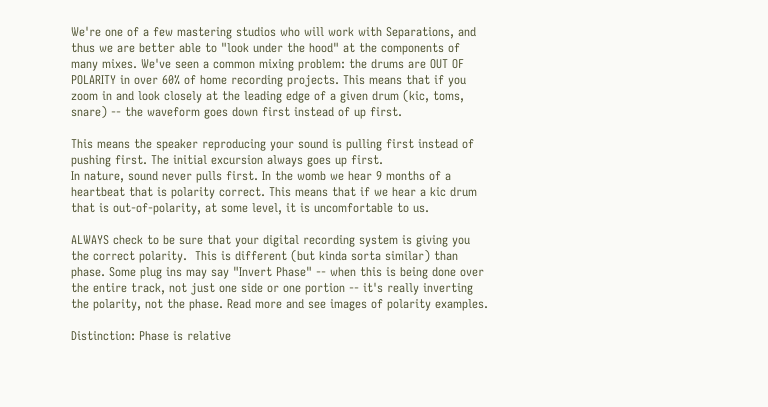We're one of a few mastering studios who will work with Separations, and thus we are better able to "look under the hood" at the components of many mixes. We've seen a common mixing problem: the drums are OUT OF POLARITY in over 60% of home recording projects. This means that if you zoom in and look closely at the leading edge of a given drum (kic, toms, snare) -- the waveform goes down first instead of up first.

This means the speaker reproducing your sound is pulling first instead of pushing first. The initial excursion always goes up first.
In nature, sound never pulls first. In the womb we hear 9 months of a heartbeat that is polarity correct. This means that if we hear a kic drum that is out-of-polarity, at some level, it is uncomfortable to us.

ALWAYS check to be sure that your digital recording system is giving you the correct polarity.  This is different (but kinda sorta similar) than phase. Some plug ins may say "Invert Phase" -- when this is being done over the entire track, not just one side or one portion -- it's really inverting the polarity, not the phase. Read more and see images of polarity examples.

Distinction: Phase is relative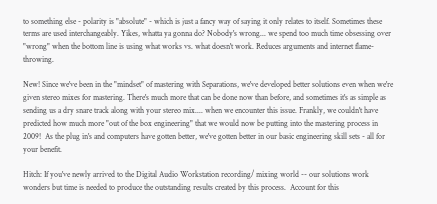to something else - polarity is "absolute" - which is just a fancy way of saying it only relates to itself. Sometimes these terms are used interchangeably. Yikes, whatta ya gonna do? Nobody's wrong... we spend too much time obsessing over "wrong" when the bottom line is using what works vs. what doesn't work. Reduces arguments and internet flame-throwing.

New! Since we've been in the "mindset" of mastering with Separations, we've developed better solutions even when we're given stereo mixes for mastering. There's much more that can be done now than before, and sometimes it's as simple as sending us a dry snare track along with your stereo mix.... when we encounter this issue. Frankly, we couldn't have predicted how much more "out of the box engineering" that we would now be putting into the mastering process in 2009!  As the plug in's and computers have gotten better, we've gotten better in our basic engineering skill sets - all for your benefit.

Hitch: If you've newly arrived to the Digital Audio Workstation recording/ mixing world -- our solutions work wonders but time is needed to produce the outstanding results created by this process.  Account for this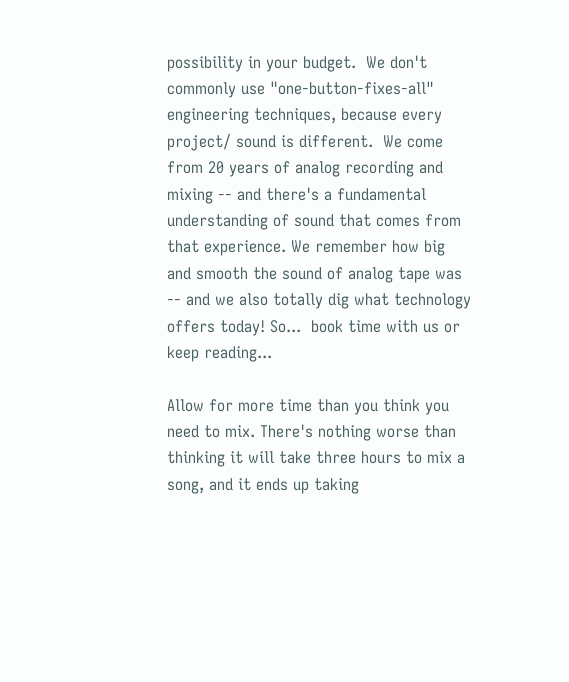possibility in your budget.  We don't commonly use "one-button-fixes-all" engineering techniques, because every project/ sound is different.  We come from 20 years of analog recording and mixing -- and there's a fundamental understanding of sound that comes from that experience. We remember how big and smooth the sound of analog tape was -- and we also totally dig what technology offers today! So...  book time with us or keep reading...

Allow for more time than you think you need to mix. There's nothing worse than thinking it will take three hours to mix a song, and it ends up taking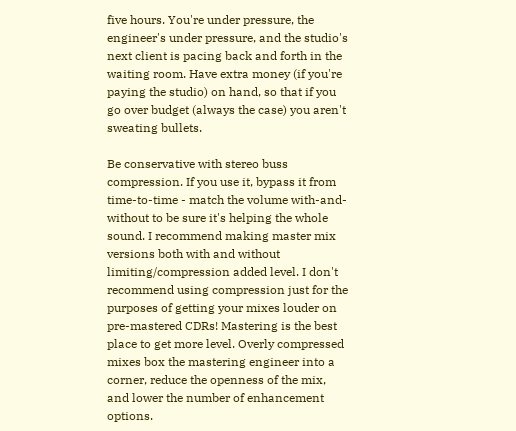five hours. You're under pressure, the engineer's under pressure, and the studio's next client is pacing back and forth in the waiting room. Have extra money (if you're paying the studio) on hand, so that if you go over budget (always the case) you aren't sweating bullets.

Be conservative with stereo buss compression. If you use it, bypass it from time-to-time - match the volume with-and-without to be sure it's helping the whole sound. I recommend making master mix versions both with and without limiting/compression added level. I don't recommend using compression just for the purposes of getting your mixes louder on pre-mastered CDRs! Mastering is the best place to get more level. Overly compressed mixes box the mastering engineer into a corner, reduce the openness of the mix, and lower the number of enhancement options.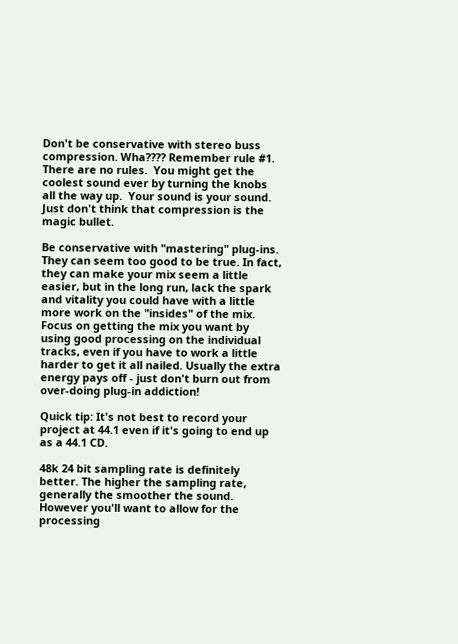Don't be conservative with stereo buss compression. Wha???? Remember rule #1. There are no rules.  You might get the coolest sound ever by turning the knobs all the way up.  Your sound is your sound.  Just don't think that compression is the magic bullet.

Be conservative with "mastering" plug-ins. They can seem too good to be true. In fact, they can make your mix seem a little easier, but in the long run, lack the spark and vitality you could have with a little more work on the "insides" of the mix. Focus on getting the mix you want by using good processing on the individual tracks, even if you have to work a little harder to get it all nailed. Usually the extra energy pays off - just don't burn out from over-doing plug-in addiction!

Quick tip: It's not best to record your project at 44.1 even if it's going to end up as a 44.1 CD.

48k 24 bit sampling rate is definitely better. The higher the sampling rate, generally the smoother the sound.  However you'll want to allow for the processing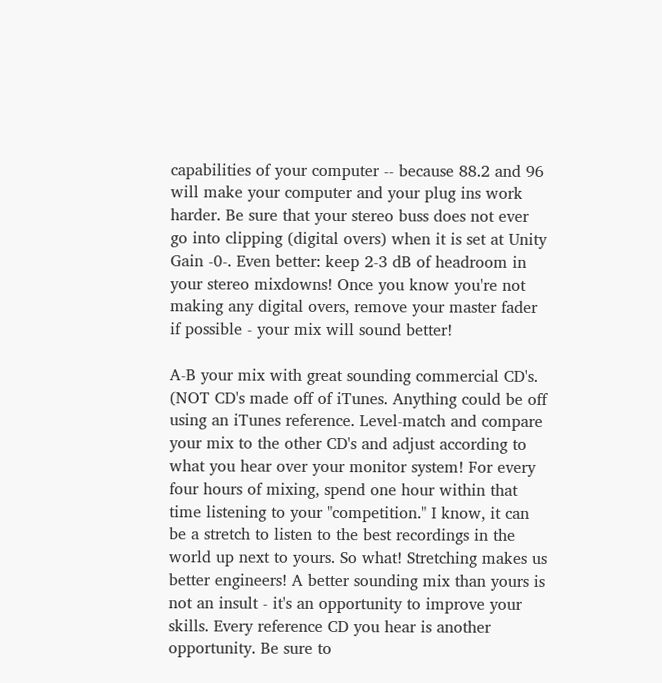capabilities of your computer -- because 88.2 and 96 will make your computer and your plug ins work harder. Be sure that your stereo buss does not ever go into clipping (digital overs) when it is set at Unity Gain -0-. Even better: keep 2-3 dB of headroom in your stereo mixdowns! Once you know you're not making any digital overs, remove your master fader if possible - your mix will sound better!

A-B your mix with great sounding commercial CD's. (NOT CD's made off of iTunes. Anything could be off using an iTunes reference. Level-match and compare your mix to the other CD's and adjust according to what you hear over your monitor system! For every four hours of mixing, spend one hour within that time listening to your "competition." I know, it can be a stretch to listen to the best recordings in the world up next to yours. So what! Stretching makes us better engineers! A better sounding mix than yours is not an insult - it's an opportunity to improve your skills. Every reference CD you hear is another opportunity. Be sure to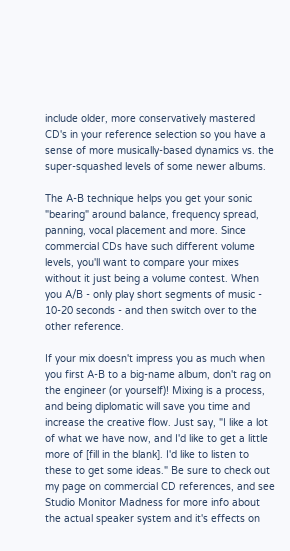include older, more conservatively mastered CD's in your reference selection so you have a sense of more musically-based dynamics vs. the super-squashed levels of some newer albums.

The A-B technique helps you get your sonic "bearing" around balance, frequency spread, panning, vocal placement and more. Since commercial CDs have such different volume levels, you'll want to compare your mixes without it just being a volume contest. When you A/B - only play short segments of music - 10-20 seconds - and then switch over to the other reference.

If your mix doesn't impress you as much when you first A-B to a big-name album, don't rag on the engineer (or yourself)! Mixing is a process, and being diplomatic will save you time and increase the creative flow. Just say, "I like a lot of what we have now, and I'd like to get a little more of [fill in the blank]. I'd like to listen to these to get some ideas." Be sure to check out my page on commercial CD references, and see Studio Monitor Madness for more info about the actual speaker system and it's effects on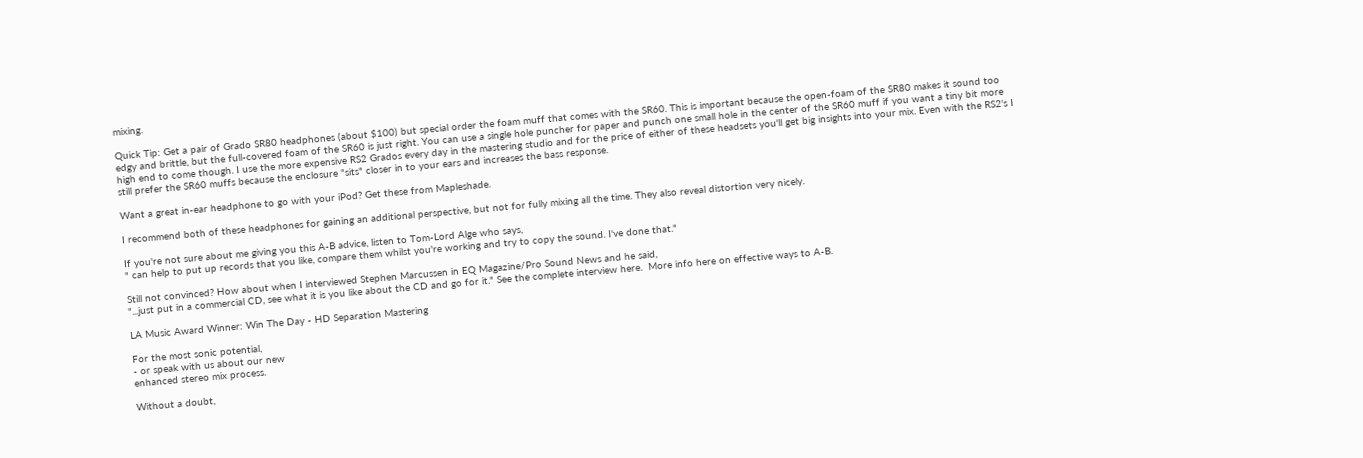mixing.

Quick Tip: Get a pair of Grado SR80 headphones (about $100) but special order the foam muff that comes with the SR60. This is important because the open-foam of the SR80 makes it sound too edgy and brittle, but the full-covered foam of the SR60 is just right. You can use a single hole puncher for paper and punch one small hole in the center of the SR60 muff if you want a tiny bit more high end to come though. I use the more expensive RS2 Grados every day in the mastering studio and for the price of either of these headsets you'll get big insights into your mix. Even with the RS2's I still prefer the SR60 muffs because the enclosure "sits" closer in to your ears and increases the bass response.

Want a great in-ear headphone to go with your iPod? Get these from Mapleshade.

I recommend both of these headphones for gaining an additional perspective, but not for fully mixing all the time. They also reveal distortion very nicely.

If you're not sure about me giving you this A-B advice, listen to Tom-Lord Alge who says,
" can help to put up records that you like, compare them whilst you're working and try to copy the sound. I've done that."

Still not convinced? How about when I interviewed Stephen Marcussen in EQ Magazine/Pro Sound News and he said,
"...just put in a commercial CD, see what it is you like about the CD and go for it." See the complete interview here.  More info here on effective ways to A-B.

LA Music Award Winner: Win The Day - HD Separation Mastering

For the most sonic potential,
- or speak with us about our new
enhanced stereo mix process.

Without a doubt,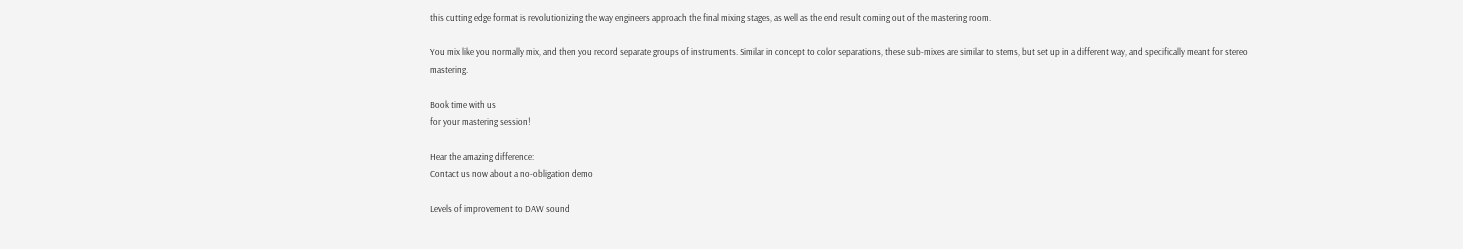this cutting edge format is revolutionizing the way engineers approach the final mixing stages, as well as the end result coming out of the mastering room.

You mix like you normally mix, and then you record separate groups of instruments. Similar in concept to color separations, these sub-mixes are similar to stems, but set up in a different way, and specifically meant for stereo mastering.

Book time with us
for your mastering session!

Hear the amazing difference:
Contact us now about a no-obligation demo

Levels of improvement to DAW sound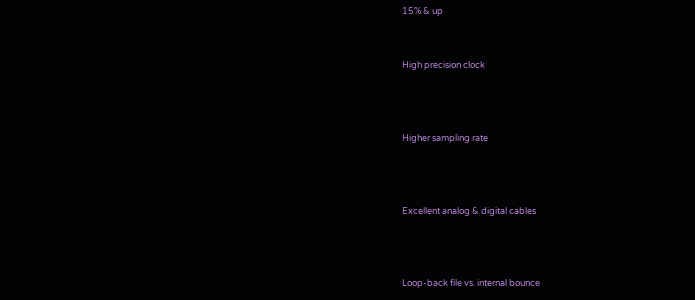15% & up


High precision clock



Higher sampling rate



Excellent analog & digital cables



Loop-back file vs. internal bounce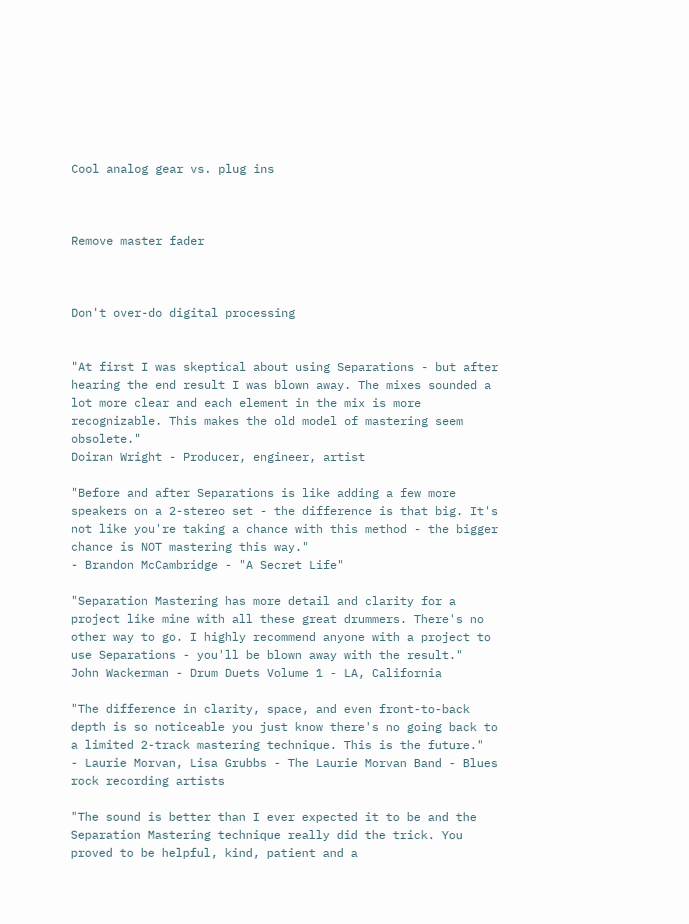Cool analog gear vs. plug ins



Remove master fader



Don't over-do digital processing


"At first I was skeptical about using Separations - but after hearing the end result I was blown away. The mixes sounded a lot more clear and each element in the mix is more recognizable. This makes the old model of mastering seem obsolete."
Doiran Wright - Producer, engineer, artist

"Before and after Separations is like adding a few more speakers on a 2-stereo set - the difference is that big. It's not like you're taking a chance with this method - the bigger chance is NOT mastering this way."
- Brandon McCambridge - "A Secret Life"

"Separation Mastering has more detail and clarity for a project like mine with all these great drummers. There's no other way to go. I highly recommend anyone with a project to use Separations - you'll be blown away with the result."
John Wackerman - Drum Duets Volume 1 - LA, California

"The difference in clarity, space, and even front-to-back depth is so noticeable you just know there's no going back to a limited 2-track mastering technique. This is the future."
- Laurie Morvan, Lisa Grubbs - The Laurie Morvan Band - Blues rock recording artists

"The sound is better than I ever expected it to be and the Separation Mastering technique really did the trick. You proved to be helpful, kind, patient and a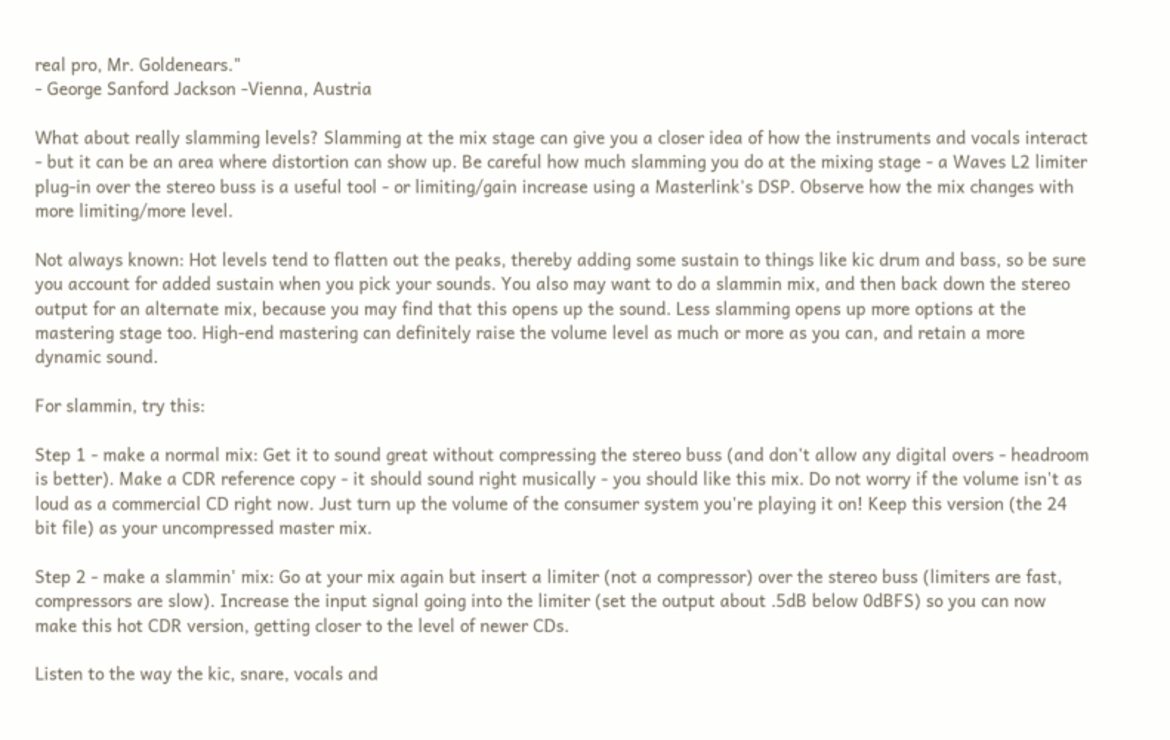real pro, Mr. Goldenears."
- George Sanford Jackson -Vienna, Austria

What about really slamming levels? Slamming at the mix stage can give you a closer idea of how the instruments and vocals interact - but it can be an area where distortion can show up. Be careful how much slamming you do at the mixing stage - a Waves L2 limiter plug-in over the stereo buss is a useful tool - or limiting/gain increase using a Masterlink's DSP. Observe how the mix changes with more limiting/more level.

Not always known: Hot levels tend to flatten out the peaks, thereby adding some sustain to things like kic drum and bass, so be sure you account for added sustain when you pick your sounds. You also may want to do a slammin mix, and then back down the stereo output for an alternate mix, because you may find that this opens up the sound. Less slamming opens up more options at the mastering stage too. High-end mastering can definitely raise the volume level as much or more as you can, and retain a more dynamic sound.

For slammin, try this:

Step 1 - make a normal mix: Get it to sound great without compressing the stereo buss (and don't allow any digital overs - headroom is better). Make a CDR reference copy - it should sound right musically - you should like this mix. Do not worry if the volume isn't as loud as a commercial CD right now. Just turn up the volume of the consumer system you're playing it on! Keep this version (the 24 bit file) as your uncompressed master mix.

Step 2 - make a slammin' mix: Go at your mix again but insert a limiter (not a compressor) over the stereo buss (limiters are fast, compressors are slow). Increase the input signal going into the limiter (set the output about .5dB below 0dBFS) so you can now make this hot CDR version, getting closer to the level of newer CDs.

Listen to the way the kic, snare, vocals and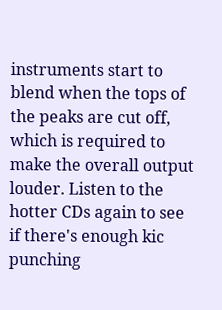instruments start to blend when the tops of the peaks are cut off, which is required to make the overall output louder. Listen to the hotter CDs again to see if there's enough kic punching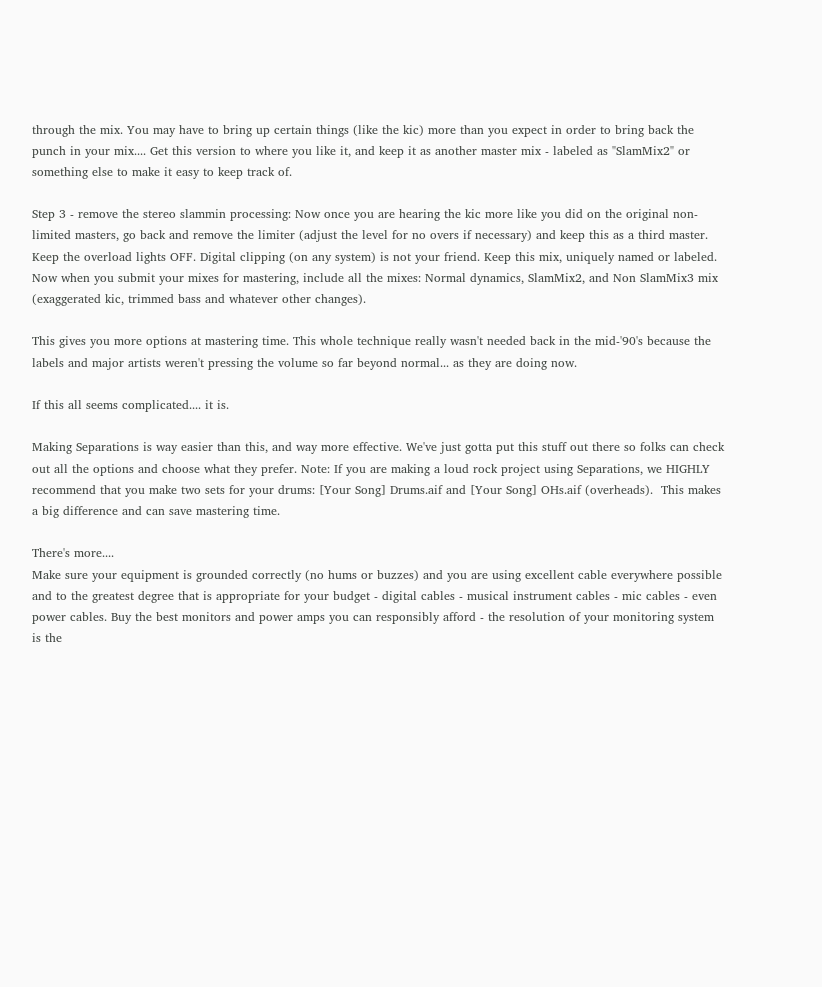through the mix. You may have to bring up certain things (like the kic) more than you expect in order to bring back the punch in your mix.... Get this version to where you like it, and keep it as another master mix - labeled as "SlamMix2" or something else to make it easy to keep track of.

Step 3 - remove the stereo slammin processing: Now once you are hearing the kic more like you did on the original non-limited masters, go back and remove the limiter (adjust the level for no overs if necessary) and keep this as a third master. Keep the overload lights OFF. Digital clipping (on any system) is not your friend. Keep this mix, uniquely named or labeled. Now when you submit your mixes for mastering, include all the mixes: Normal dynamics, SlamMix2, and Non SlamMix3 mix (exaggerated kic, trimmed bass and whatever other changes).

This gives you more options at mastering time. This whole technique really wasn't needed back in the mid-'90's because the labels and major artists weren't pressing the volume so far beyond normal... as they are doing now.

If this all seems complicated.... it is.

Making Separations is way easier than this, and way more effective. We've just gotta put this stuff out there so folks can check out all the options and choose what they prefer. Note: If you are making a loud rock project using Separations, we HIGHLY recommend that you make two sets for your drums: [Your Song] Drums.aif and [Your Song] OHs.aif (overheads).  This makes a big difference and can save mastering time.

There's more....
Make sure your equipment is grounded correctly (no hums or buzzes) and you are using excellent cable everywhere possible and to the greatest degree that is appropriate for your budget - digital cables - musical instrument cables - mic cables - even power cables. Buy the best monitors and power amps you can responsibly afford - the resolution of your monitoring system is the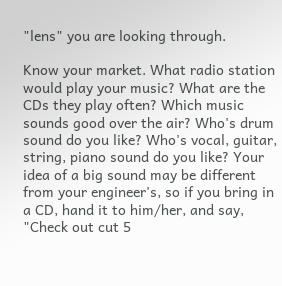"lens" you are looking through.

Know your market. What radio station would play your music? What are the CDs they play often? Which music sounds good over the air? Who's drum sound do you like? Who's vocal, guitar, string, piano sound do you like? Your idea of a big sound may be different from your engineer's, so if you bring in a CD, hand it to him/her, and say, "Check out cut 5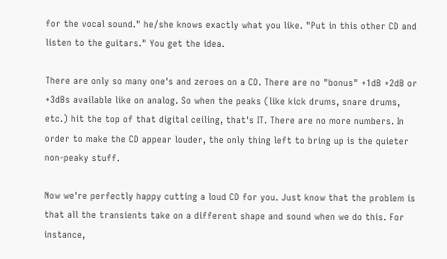for the vocal sound." he/she knows exactly what you like. "Put in this other CD and listen to the guitars." You get the idea.

There are only so many one's and zeroes on a CD. There are no "bonus" +1dB +2dB or +3dBs available like on analog. So when the peaks (like kick drums, snare drums, etc.) hit the top of that digital ceiling, that's IT. There are no more numbers. In order to make the CD appear louder, the only thing left to bring up is the quieter non-peaky stuff.

Now we're perfectly happy cutting a loud CD for you. Just know that the problem is that all the transients take on a different shape and sound when we do this. For instance,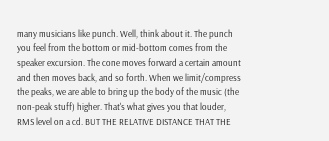many musicians like punch. Well, think about it. The punch you feel from the bottom or mid-bottom comes from the speaker excursion. The cone moves forward a certain amount and then moves back, and so forth. When we limit/compress the peaks, we are able to bring up the body of the music (the non-peak stuff) higher. That's what gives you that louder, RMS level on a cd. BUT THE RELATIVE DISTANCE THAT THE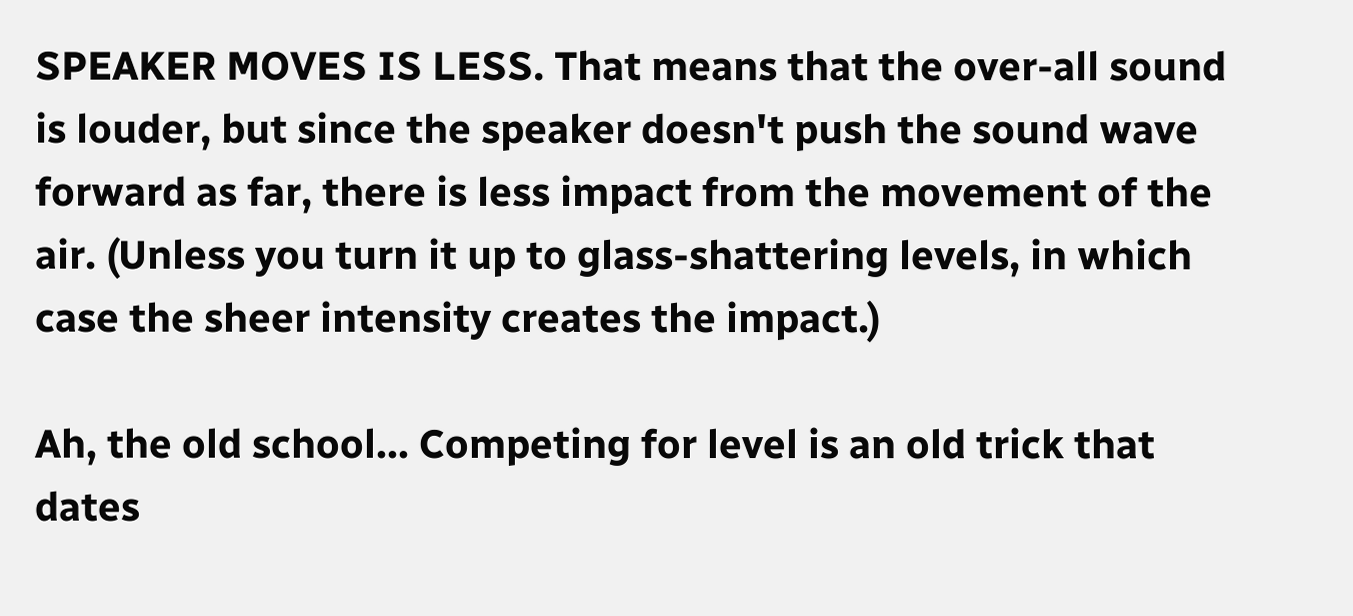SPEAKER MOVES IS LESS. That means that the over-all sound is louder, but since the speaker doesn't push the sound wave forward as far, there is less impact from the movement of the air. (Unless you turn it up to glass-shattering levels, in which case the sheer intensity creates the impact.)

Ah, the old school... Competing for level is an old trick that dates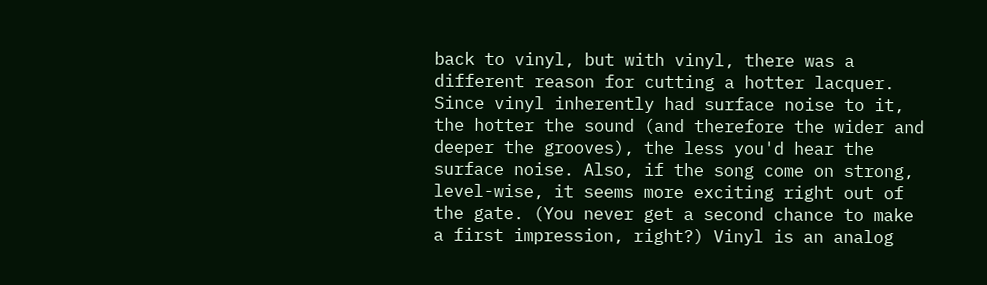back to vinyl, but with vinyl, there was a different reason for cutting a hotter lacquer. Since vinyl inherently had surface noise to it, the hotter the sound (and therefore the wider and deeper the grooves), the less you'd hear the surface noise. Also, if the song come on strong, level-wise, it seems more exciting right out of the gate. (You never get a second chance to make a first impression, right?) Vinyl is an analog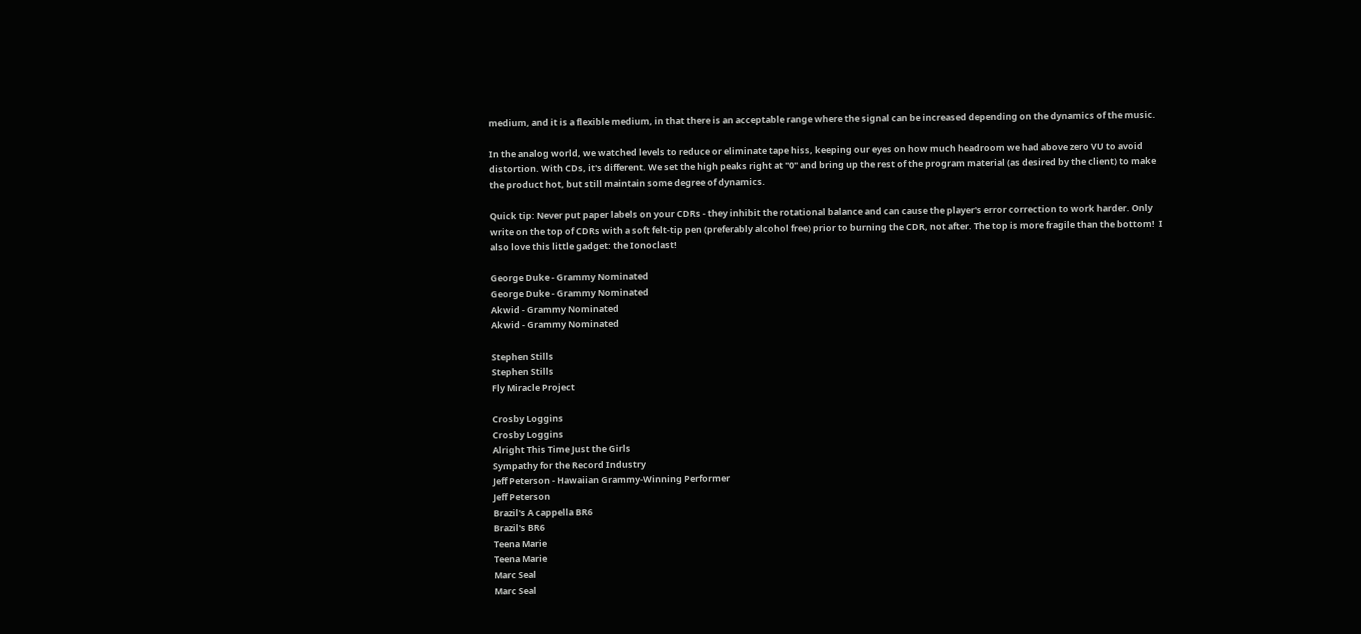medium, and it is a flexible medium, in that there is an acceptable range where the signal can be increased depending on the dynamics of the music.

In the analog world, we watched levels to reduce or eliminate tape hiss, keeping our eyes on how much headroom we had above zero VU to avoid distortion. With CDs, it's different. We set the high peaks right at "0" and bring up the rest of the program material (as desired by the client) to make the product hot, but still maintain some degree of dynamics.

Quick tip: Never put paper labels on your CDRs - they inhibit the rotational balance and can cause the player's error correction to work harder. Only write on the top of CDRs with a soft felt-tip pen (preferably alcohol free) prior to burning the CDR, not after. The top is more fragile than the bottom!  I also love this little gadget: the Ionoclast!

George Duke - Grammy Nominated
George Duke - Grammy Nominated
Akwid - Grammy Nominated
Akwid - Grammy Nominated

Stephen Stills
Stephen Stills
Fly Miracle Project

Crosby Loggins
Crosby Loggins
Alright This Time Just the Girls
Sympathy for the Record Industry
Jeff Peterson - Hawaiian Grammy-Winning Performer
Jeff Peterson
Brazil's A cappella BR6
Brazil's BR6
Teena Marie
Teena Marie
Marc Seal
Marc Seal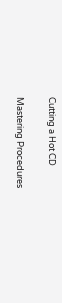Cutting a Hot CD

Mastering Procedures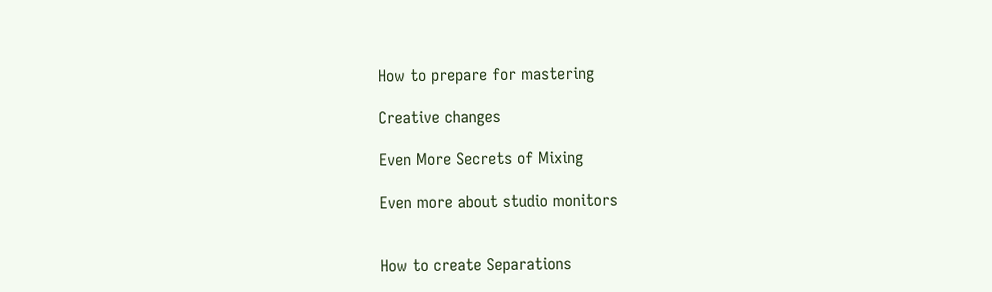How to prepare for mastering

Creative changes

Even More Secrets of Mixing

Even more about studio monitors


How to create Separations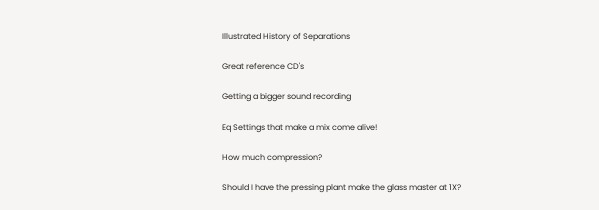Illustrated History of Separations

Great reference CD's

Getting a bigger sound recording

Eq Settings that make a mix come alive!

How much compression?

Should I have the pressing plant make the glass master at 1X?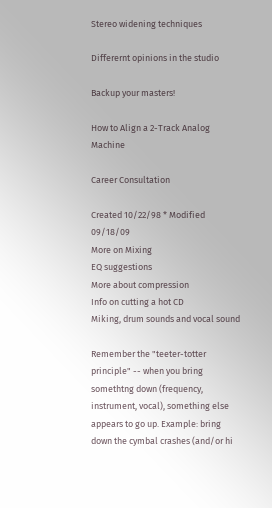Stereo widening techniques

Differernt opinions in the studio

Backup your masters!

How to Align a 2-Track Analog Machine

Career Consultation

Created 10/22/98 * Modified 09/18/09
More on Mixing
EQ suggestions
More about compression
Info on cutting a hot CD
Miking, drum sounds and vocal sound

Remember the "teeter-totter principle" -- when you bring somethtng down (frequency, instrument, vocal), something else appears to go up. Example: bring down the cymbal crashes (and/or hi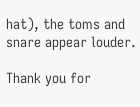hat), the toms and snare appear louder.

Thank you for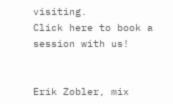visiting.
Click here to book a session with us!


Erik Zobler, mix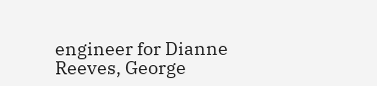engineer for Dianne Reeves, George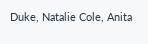Duke, Natalie Cole, Anita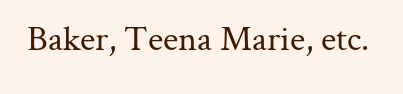Baker, Teena Marie, etc.